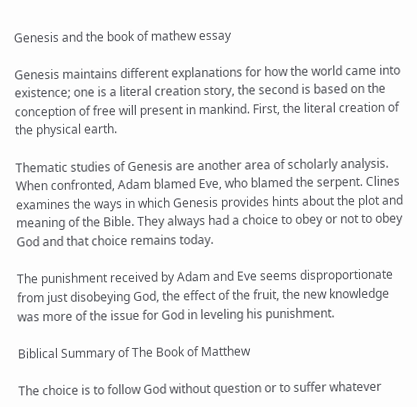Genesis and the book of mathew essay

Genesis maintains different explanations for how the world came into existence; one is a literal creation story, the second is based on the conception of free will present in mankind. First, the literal creation of the physical earth.

Thematic studies of Genesis are another area of scholarly analysis. When confronted, Adam blamed Eve, who blamed the serpent. Clines examines the ways in which Genesis provides hints about the plot and meaning of the Bible. They always had a choice to obey or not to obey God and that choice remains today.

The punishment received by Adam and Eve seems disproportionate from just disobeying God, the effect of the fruit, the new knowledge was more of the issue for God in leveling his punishment.

Biblical Summary of The Book of Matthew

The choice is to follow God without question or to suffer whatever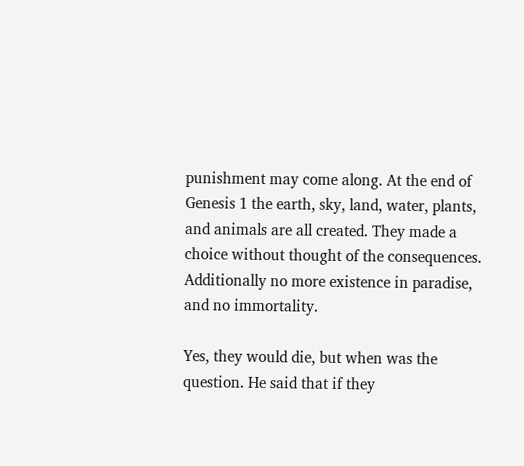punishment may come along. At the end of Genesis 1 the earth, sky, land, water, plants, and animals are all created. They made a choice without thought of the consequences. Additionally no more existence in paradise, and no immortality.

Yes, they would die, but when was the question. He said that if they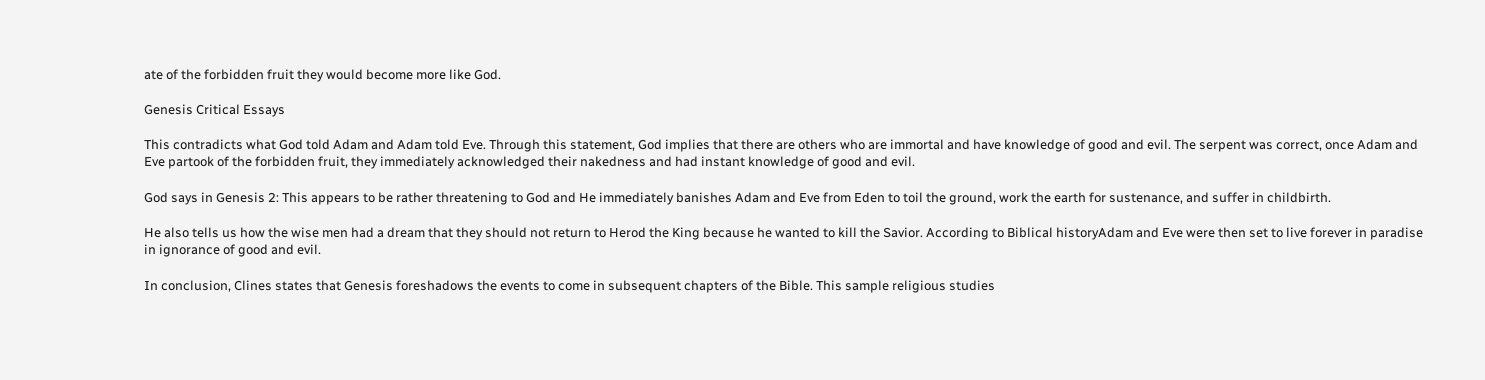ate of the forbidden fruit they would become more like God.

Genesis Critical Essays

This contradicts what God told Adam and Adam told Eve. Through this statement, God implies that there are others who are immortal and have knowledge of good and evil. The serpent was correct, once Adam and Eve partook of the forbidden fruit, they immediately acknowledged their nakedness and had instant knowledge of good and evil.

God says in Genesis 2: This appears to be rather threatening to God and He immediately banishes Adam and Eve from Eden to toil the ground, work the earth for sustenance, and suffer in childbirth.

He also tells us how the wise men had a dream that they should not return to Herod the King because he wanted to kill the Savior. According to Biblical historyAdam and Eve were then set to live forever in paradise in ignorance of good and evil.

In conclusion, Clines states that Genesis foreshadows the events to come in subsequent chapters of the Bible. This sample religious studies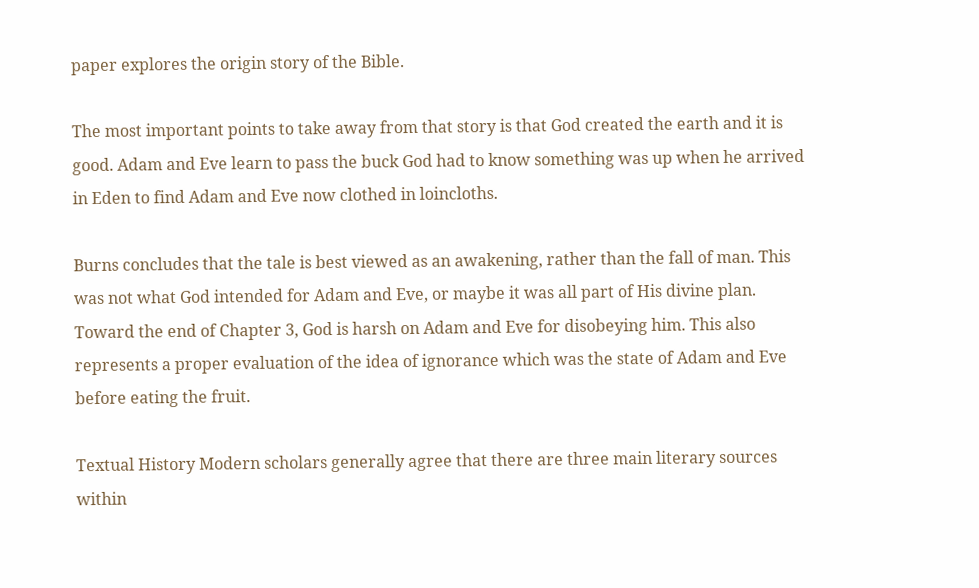paper explores the origin story of the Bible.

The most important points to take away from that story is that God created the earth and it is good. Adam and Eve learn to pass the buck God had to know something was up when he arrived in Eden to find Adam and Eve now clothed in loincloths.

Burns concludes that the tale is best viewed as an awakening, rather than the fall of man. This was not what God intended for Adam and Eve, or maybe it was all part of His divine plan. Toward the end of Chapter 3, God is harsh on Adam and Eve for disobeying him. This also represents a proper evaluation of the idea of ignorance which was the state of Adam and Eve before eating the fruit.

Textual History Modern scholars generally agree that there are three main literary sources within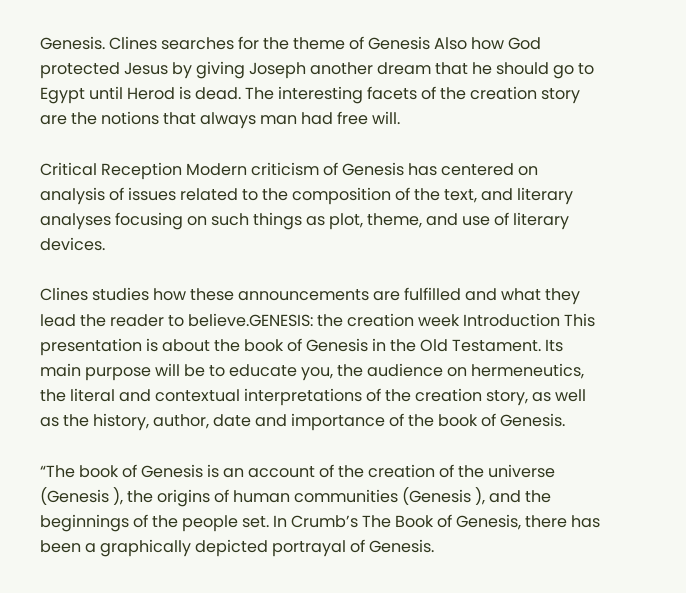Genesis. Clines searches for the theme of Genesis Also how God protected Jesus by giving Joseph another dream that he should go to Egypt until Herod is dead. The interesting facets of the creation story are the notions that always man had free will.

Critical Reception Modern criticism of Genesis has centered on analysis of issues related to the composition of the text, and literary analyses focusing on such things as plot, theme, and use of literary devices.

Clines studies how these announcements are fulfilled and what they lead the reader to believe.GENESIS: the creation week Introduction This presentation is about the book of Genesis in the Old Testament. Its main purpose will be to educate you, the audience on hermeneutics, the literal and contextual interpretations of the creation story, as well as the history, author, date and importance of the book of Genesis.

“The book of Genesis is an account of the creation of the universe (Genesis ), the origins of human communities (Genesis ), and the beginnings of the people set. In Crumb’s The Book of Genesis, there has been a graphically depicted portrayal of Genesis.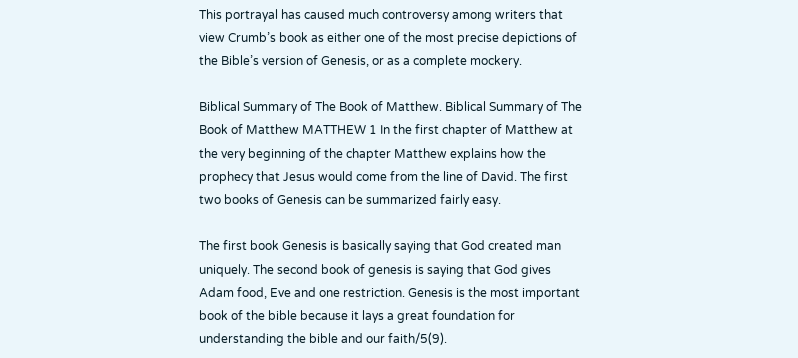This portrayal has caused much controversy among writers that view Crumb’s book as either one of the most precise depictions of the Bible’s version of Genesis, or as a complete mockery.

Biblical Summary of The Book of Matthew. Biblical Summary of The Book of Matthew MATTHEW 1 In the first chapter of Matthew at the very beginning of the chapter Matthew explains how the prophecy that Jesus would come from the line of David. The first two books of Genesis can be summarized fairly easy.

The first book Genesis is basically saying that God created man uniquely. The second book of genesis is saying that God gives Adam food, Eve and one restriction. Genesis is the most important book of the bible because it lays a great foundation for understanding the bible and our faith/5(9).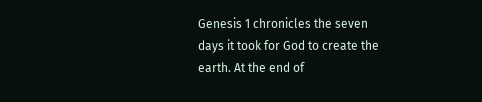Genesis 1 chronicles the seven days it took for God to create the earth. At the end of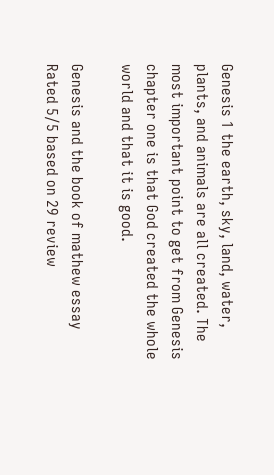Genesis 1 the earth, sky, land, water, plants, and animals are all created. The most important point to get from Genesis chapter one is that God created the whole world and that it is good.

Genesis and the book of mathew essay
Rated 5/5 based on 29 review